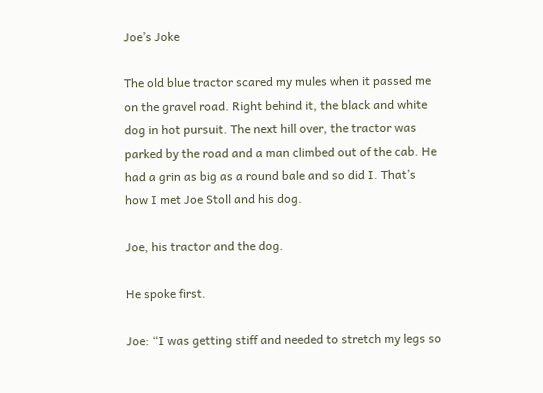Joe’s Joke

The old blue tractor scared my mules when it passed me on the gravel road. Right behind it, the black and white dog in hot pursuit. The next hill over, the tractor was parked by the road and a man climbed out of the cab. He had a grin as big as a round bale and so did I. That’s how I met Joe Stoll and his dog.

Joe, his tractor and the dog.

He spoke first.

Joe: “I was getting stiff and needed to stretch my legs so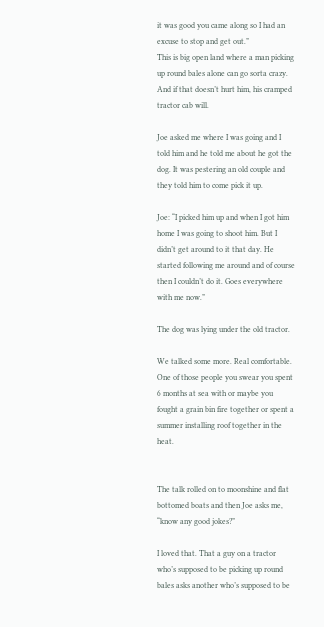it was good you came along so I had an excuse to stop and get out.”
This is big open land where a man picking up round bales alone can go sorta crazy. And if that doesn’t hurt him, his cramped tractor cab will.

Joe asked me where I was going and I told him and he told me about he got the dog. It was pestering an old couple and they told him to come pick it up.

Joe: “I picked him up and when I got him home I was going to shoot him. But I didn’t get around to it that day. He started following me around and of course then I couldn’t do it. Goes everywhere with me now.”

The dog was lying under the old tractor.

We talked some more. Real comfortable. One of those people you swear you spent 6 months at sea with or maybe you fought a grain bin fire together or spent a summer installing roof together in the heat.


The talk rolled on to moonshine and flat bottomed boats and then Joe asks me, “know any good jokes?”

I loved that. That a guy on a tractor who’s supposed to be picking up round bales asks another who’s supposed to be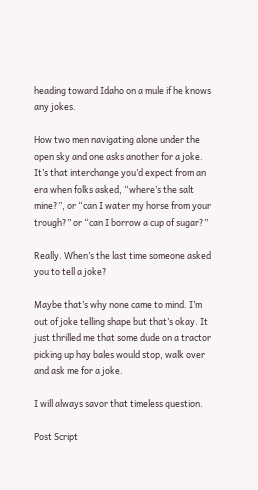heading toward Idaho on a mule if he knows any jokes.

How two men navigating alone under the open sky and one asks another for a joke. It’s that interchange you’d expect from an era when folks asked, “where’s the salt mine?”, or “can I water my horse from your trough?” or “can I borrow a cup of sugar?”

Really. When’s the last time someone asked you to tell a joke?

Maybe that’s why none came to mind. I’m out of joke telling shape but that’s okay. It just thrilled me that some dude on a tractor picking up hay bales would stop, walk over and ask me for a joke.

I will always savor that timeless question.

Post Script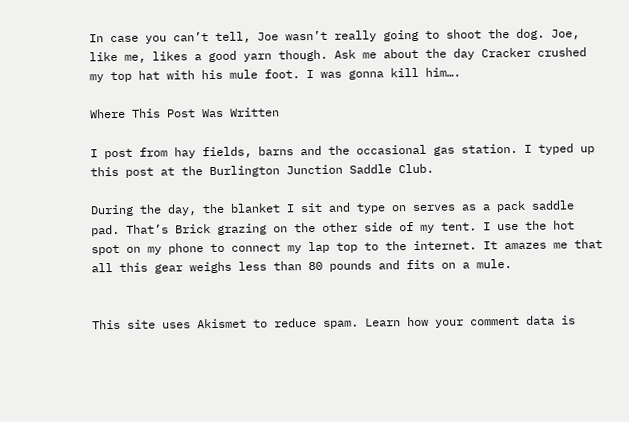In case you can’t tell, Joe wasn’t really going to shoot the dog. Joe, like me, likes a good yarn though. Ask me about the day Cracker crushed my top hat with his mule foot. I was gonna kill him….

Where This Post Was Written

I post from hay fields, barns and the occasional gas station. I typed up this post at the Burlington Junction Saddle Club.

During the day, the blanket I sit and type on serves as a pack saddle pad. That’s Brick grazing on the other side of my tent. I use the hot spot on my phone to connect my lap top to the internet. It amazes me that all this gear weighs less than 80 pounds and fits on a mule.


This site uses Akismet to reduce spam. Learn how your comment data is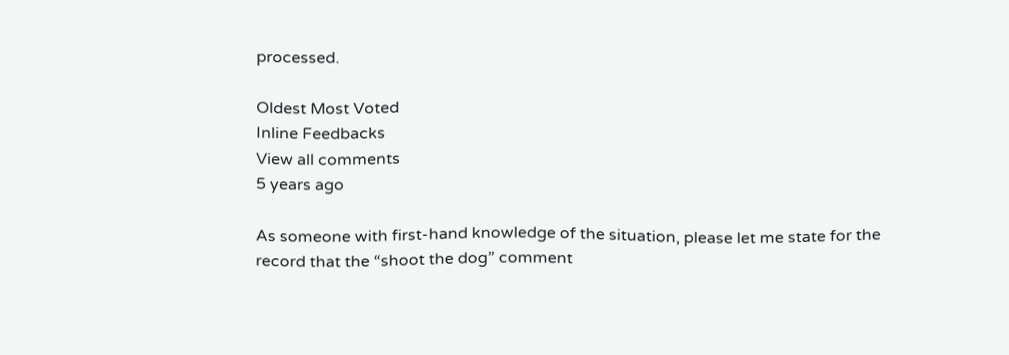processed.

Oldest Most Voted
Inline Feedbacks
View all comments
5 years ago

As someone with first-hand knowledge of the situation, please let me state for the record that the “shoot the dog” comment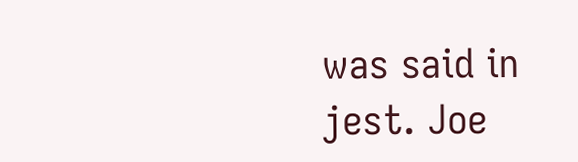was said in jest. Joe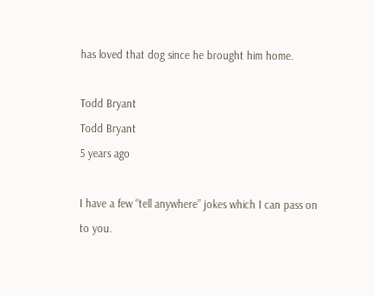has loved that dog since he brought him home.

Todd Bryant
Todd Bryant
5 years ago

I have a few “tell anywhere” jokes which I can pass on to you.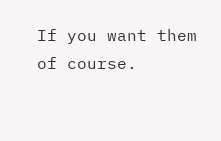If you want them of course.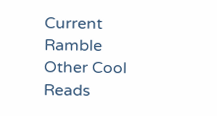Current Ramble
Other Cool Reads